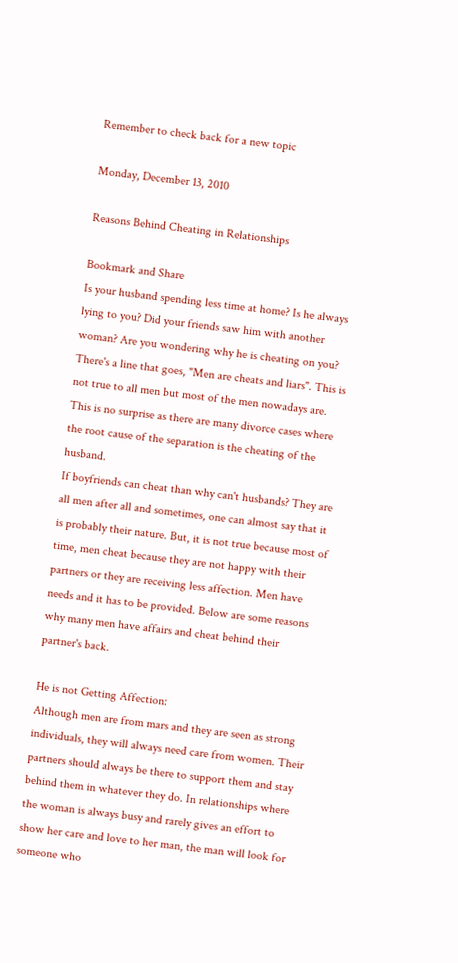Remember to check back for a new topic

Monday, December 13, 2010

Reasons Behind Cheating in Relationships

Bookmark and Share
Is your husband spending less time at home? Is he always lying to you? Did your friends saw him with another woman? Are you wondering why he is cheating on you? There's a line that goes, "Men are cheats and liars". This is not true to all men but most of the men nowadays are. This is no surprise as there are many divorce cases where the root cause of the separation is the cheating of the husband.
If boyfriends can cheat than why can't husbands? They are all men after all and sometimes, one can almost say that it is probably their nature. But, it is not true because most of time, men cheat because they are not happy with their partners or they are receiving less affection. Men have needs and it has to be provided. Below are some reasons why many men have affairs and cheat behind their partner's back.

He is not Getting Affection:
Although men are from mars and they are seen as strong individuals, they will always need care from women. Their partners should always be there to support them and stay behind them in whatever they do. In relationships where the woman is always busy and rarely gives an effort to show her care and love to her man, the man will look for someone who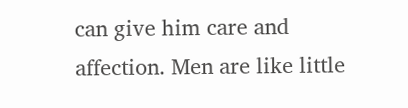can give him care and affection. Men are like little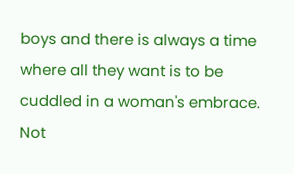boys and there is always a time where all they want is to be cuddled in a woman's embrace. Not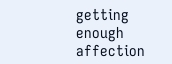getting enough affection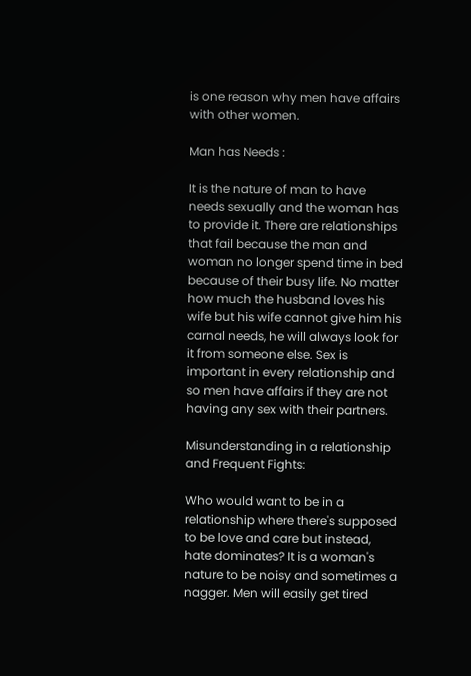is one reason why men have affairs with other women.

Man has Needs :

It is the nature of man to have needs sexually and the woman has to provide it. There are relationships that fail because the man and woman no longer spend time in bed because of their busy life. No matter how much the husband loves his wife but his wife cannot give him his carnal needs, he will always look for it from someone else. Sex is important in every relationship and so men have affairs if they are not having any sex with their partners.

Misunderstanding in a relationship and Frequent Fights:

Who would want to be in a relationship where there's supposed to be love and care but instead, hate dominates? It is a woman's nature to be noisy and sometimes a nagger. Men will easily get tired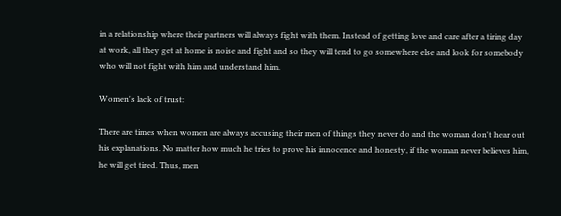in a relationship where their partners will always fight with them. Instead of getting love and care after a tiring day at work, all they get at home is noise and fight and so they will tend to go somewhere else and look for somebody who will not fight with him and understand him.

Women's lack of trust:

There are times when women are always accusing their men of things they never do and the woman don't hear out his explanations. No matter how much he tries to prove his innocence and honesty, if the woman never believes him, he will get tired. Thus, men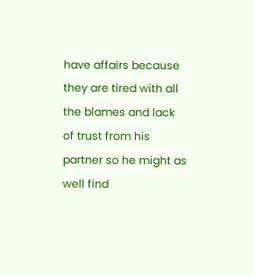have affairs because they are tired with all the blames and lack of trust from his partner so he might as well find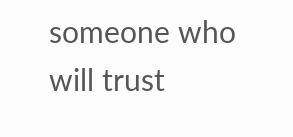someone who will trust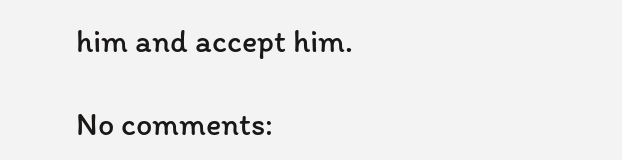him and accept him.

No comments: